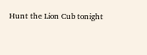Hunt the Lion Cub tonight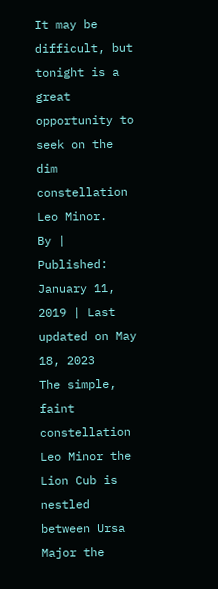It may be difficult, but tonight is a great opportunity to seek on the dim constellation Leo Minor.
By | Published: January 11, 2019 | Last updated on May 18, 2023
The simple, faint constellation Leo Minor the Lion Cub is nestled between Ursa Major the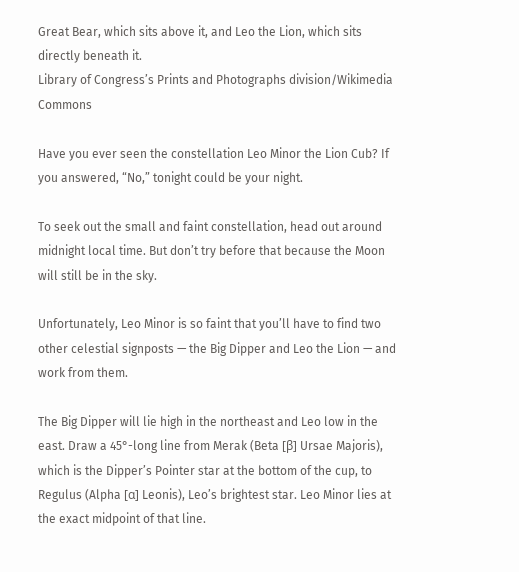Great Bear, which sits above it, and Leo the Lion, which sits directly beneath it.
Library of Congress’s Prints and Photographs division/Wikimedia Commons

Have you ever seen the constellation Leo Minor the Lion Cub? If you answered, “No,” tonight could be your night.

To seek out the small and faint constellation, head out around midnight local time. But don’t try before that because the Moon will still be in the sky.

Unfortunately, Leo Minor is so faint that you’ll have to find two other celestial signposts — the Big Dipper and Leo the Lion — and work from them.

The Big Dipper will lie high in the northeast and Leo low in the east. Draw a 45°-long line from Merak (Beta [β] Ursae Majoris), which is the Dipper’s Pointer star at the bottom of the cup, to Regulus (Alpha [α] Leonis), Leo’s brightest star. Leo Minor lies at the exact midpoint of that line.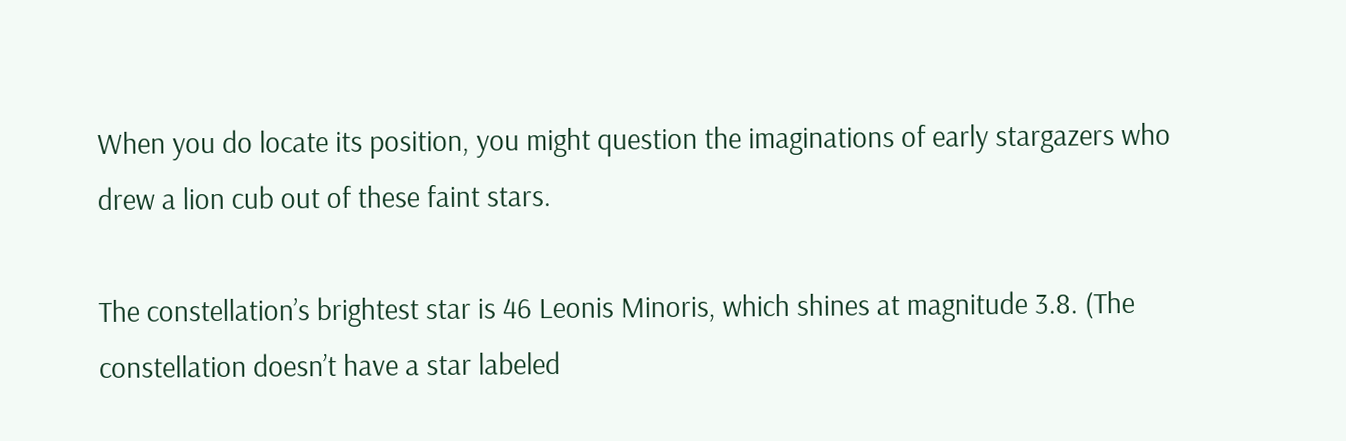When you do locate its position, you might question the imaginations of early stargazers who drew a lion cub out of these faint stars.

The constellation’s brightest star is 46 Leonis Minoris, which shines at magnitude 3.8. (The constellation doesn’t have a star labeled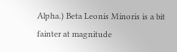Alpha.) Beta Leonis Minoris is a bit fainter at magnitude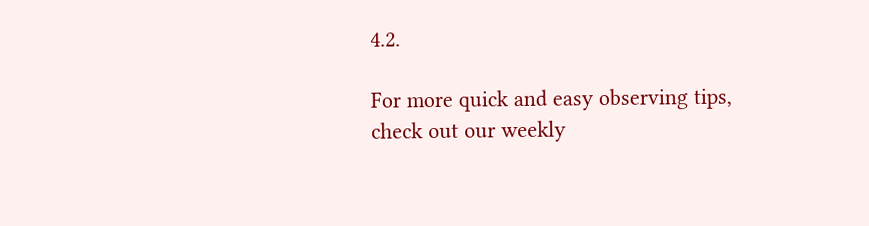4.2.

For more quick and easy observing tips, check out our weekly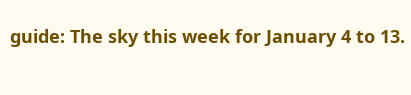guide: The sky this week for January 4 to 13.